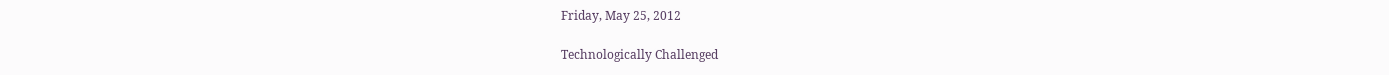Friday, May 25, 2012

Technologically Challenged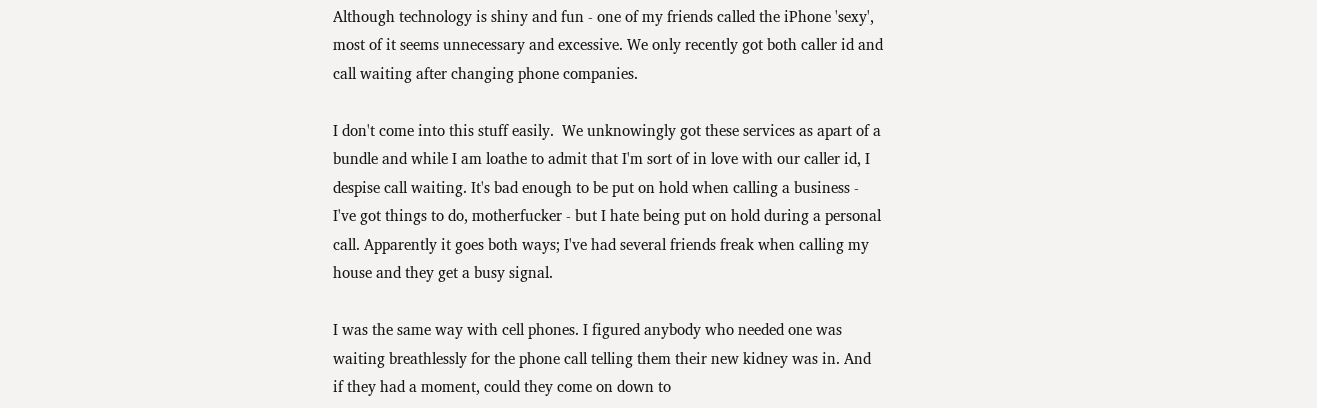Although technology is shiny and fun - one of my friends called the iPhone 'sexy', most of it seems unnecessary and excessive. We only recently got both caller id and call waiting after changing phone companies.

I don't come into this stuff easily.  We unknowingly got these services as apart of a bundle and while I am loathe to admit that I'm sort of in love with our caller id, I despise call waiting. It's bad enough to be put on hold when calling a business - I've got things to do, motherfucker - but I hate being put on hold during a personal call. Apparently it goes both ways; I've had several friends freak when calling my house and they get a busy signal.

I was the same way with cell phones. I figured anybody who needed one was waiting breathlessly for the phone call telling them their new kidney was in. And if they had a moment, could they come on down to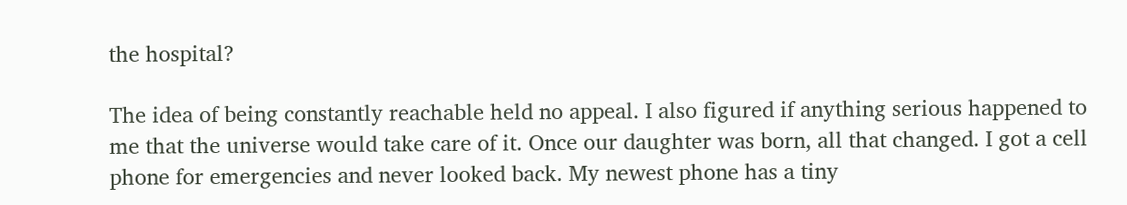the hospital?

The idea of being constantly reachable held no appeal. I also figured if anything serious happened to me that the universe would take care of it. Once our daughter was born, all that changed. I got a cell phone for emergencies and never looked back. My newest phone has a tiny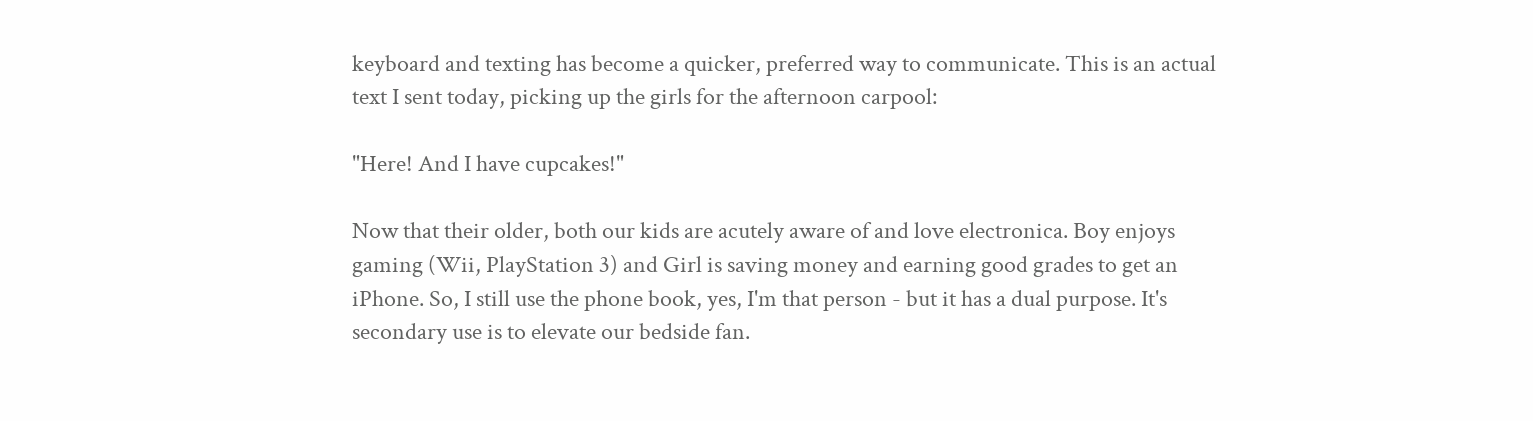keyboard and texting has become a quicker, preferred way to communicate. This is an actual text I sent today, picking up the girls for the afternoon carpool:

"Here! And I have cupcakes!"

Now that their older, both our kids are acutely aware of and love electronica. Boy enjoys gaming (Wii, PlayStation 3) and Girl is saving money and earning good grades to get an iPhone. So, I still use the phone book, yes, I'm that person - but it has a dual purpose. It's secondary use is to elevate our bedside fan.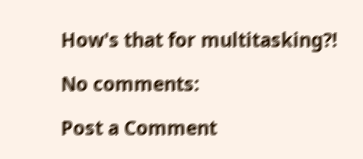How's that for multitasking?!

No comments:

Post a Comment